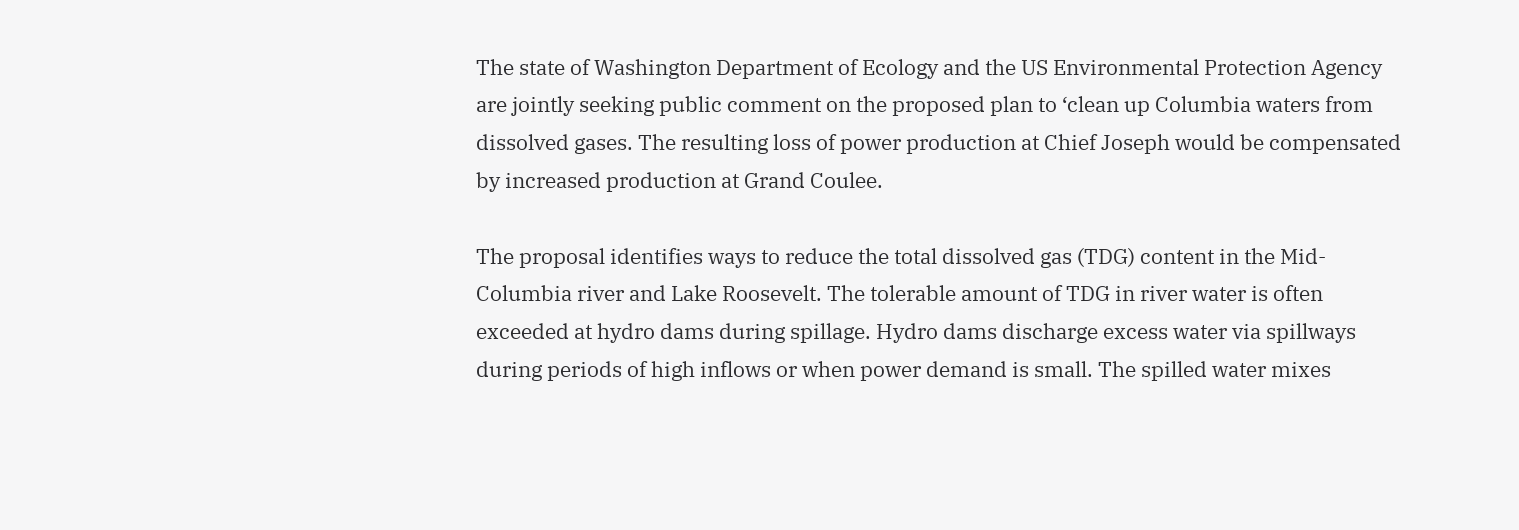The state of Washington Department of Ecology and the US Environmental Protection Agency are jointly seeking public comment on the proposed plan to ‘clean up Columbia waters from dissolved gases. The resulting loss of power production at Chief Joseph would be compensated by increased production at Grand Coulee.

The proposal identifies ways to reduce the total dissolved gas (TDG) content in the Mid-Columbia river and Lake Roosevelt. The tolerable amount of TDG in river water is often exceeded at hydro dams during spillage. Hydro dams discharge excess water via spillways during periods of high inflows or when power demand is small. The spilled water mixes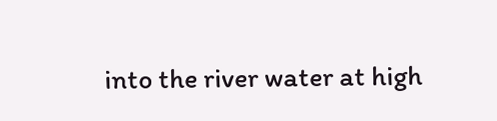into the river water at high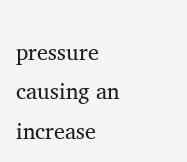pressure causing an increase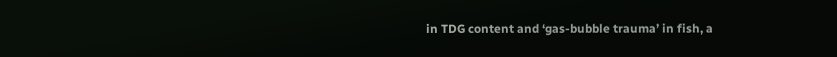in TDG content and ‘gas-bubble trauma’ in fish, a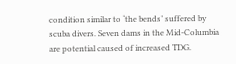condition similar to ‘the bends’ suffered by scuba divers. Seven dams in the Mid-Columbia are potential caused of increased TDG.